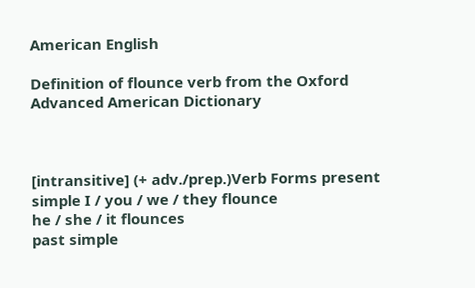American English

Definition of flounce verb from the Oxford Advanced American Dictionary



[intransitive] (+ adv./prep.)Verb Forms present simple I / you / we / they flounce
he / she / it flounces
past simple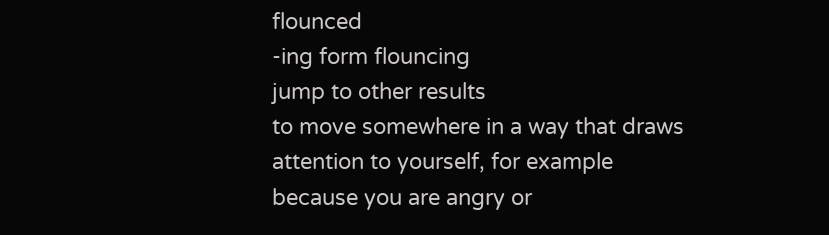flounced
-ing form flouncing
jump to other results
to move somewhere in a way that draws attention to yourself, for example because you are angry or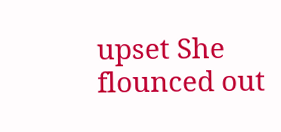upset She flounced out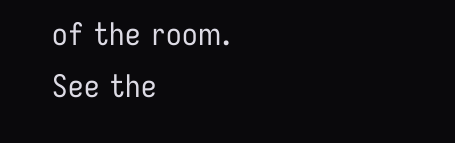of the room.
See the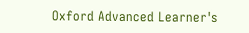Oxford Advanced Learner's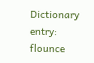Dictionary entry: flounce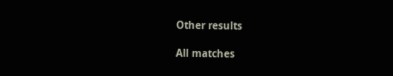Other results

All matches